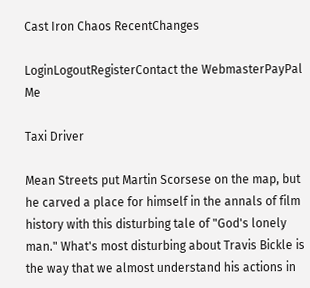Cast Iron Chaos RecentChanges

LoginLogoutRegisterContact the WebmasterPayPal Me

Taxi Driver

Mean Streets put Martin Scorsese on the map, but he carved a place for himself in the annals of film history with this disturbing tale of "God's lonely man." What's most disturbing about Travis Bickle is the way that we almost understand his actions in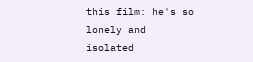this film: he's so lonely and isolated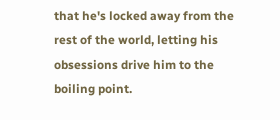that he's locked away from the rest of the world, letting his obsessions drive him to the boiling point.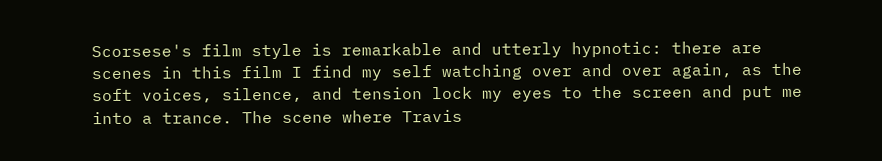Scorsese's film style is remarkable and utterly hypnotic: there are scenes in this film I find my self watching over and over again, as the soft voices, silence, and tension lock my eyes to the screen and put me into a trance. The scene where Travis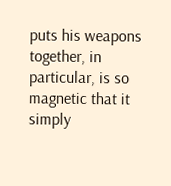puts his weapons together, in particular, is so magnetic that it simply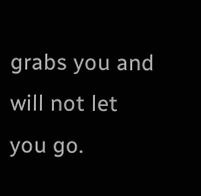grabs you and will not let you go.